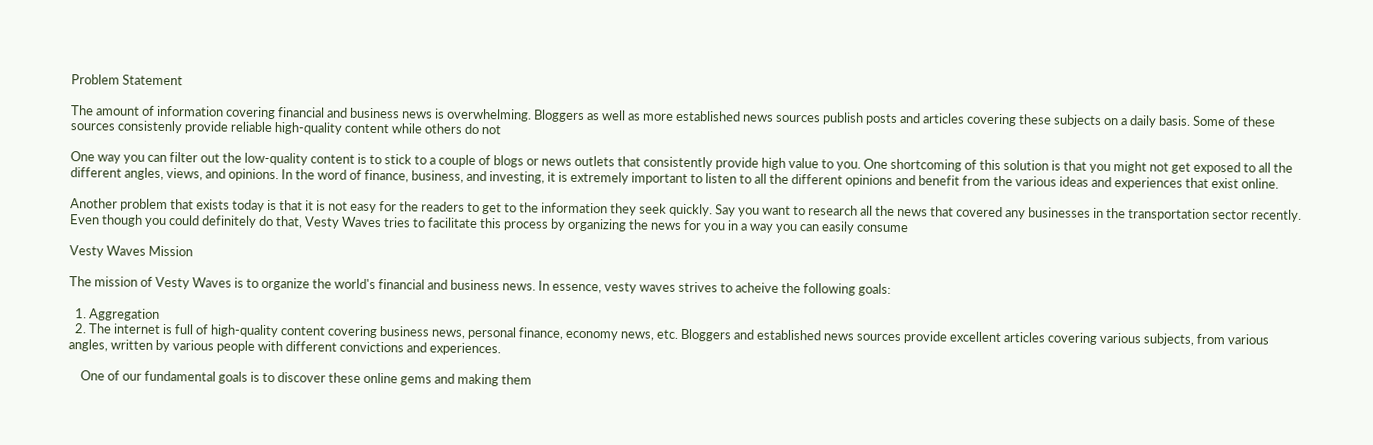Problem Statement

The amount of information covering financial and business news is overwhelming. Bloggers as well as more established news sources publish posts and articles covering these subjects on a daily basis. Some of these sources consistenly provide reliable high-quality content while others do not

One way you can filter out the low-quality content is to stick to a couple of blogs or news outlets that consistently provide high value to you. One shortcoming of this solution is that you might not get exposed to all the different angles, views, and opinions. In the word of finance, business, and investing, it is extremely important to listen to all the different opinions and benefit from the various ideas and experiences that exist online.

Another problem that exists today is that it is not easy for the readers to get to the information they seek quickly. Say you want to research all the news that covered any businesses in the transportation sector recently. Even though you could definitely do that, Vesty Waves tries to facilitate this process by organizing the news for you in a way you can easily consume

Vesty Waves Mission

The mission of Vesty Waves is to organize the world's financial and business news. In essence, vesty waves strives to acheive the following goals:

  1. Aggregation
  2. The internet is full of high-quality content covering business news, personal finance, economy news, etc. Bloggers and established news sources provide excellent articles covering various subjects, from various angles, written by various people with different convictions and experiences.

    One of our fundamental goals is to discover these online gems and making them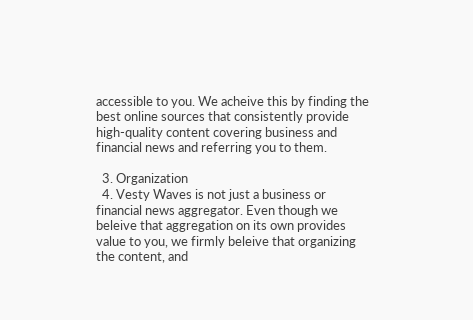accessible to you. We acheive this by finding the best online sources that consistently provide high-quality content covering business and financial news and referring you to them.

  3. Organization
  4. Vesty Waves is not just a business or financial news aggregator. Even though we beleive that aggregation on its own provides value to you, we firmly beleive that organizing the content, and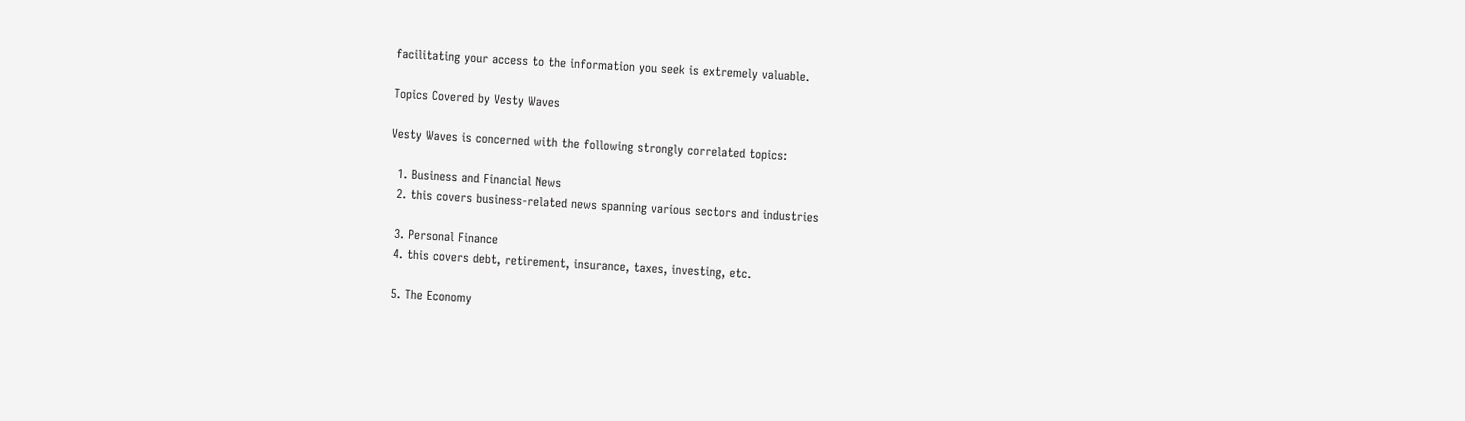facilitating your access to the information you seek is extremely valuable.

Topics Covered by Vesty Waves

Vesty Waves is concerned with the following strongly correlated topics:

  1. Business and Financial News
  2. this covers business-related news spanning various sectors and industries

  3. Personal Finance
  4. this covers debt, retirement, insurance, taxes, investing, etc.

  5. The Economy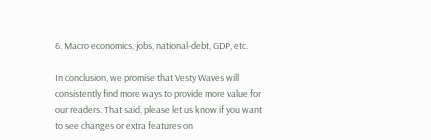6. Macro economics, jobs, national-debt, GDP, etc.

In conclusion, we promise that Vesty Waves will consistently find more ways to provide more value for our readers. That said, please let us know if you want to see changes or extra features on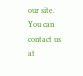our site. You can contact us at